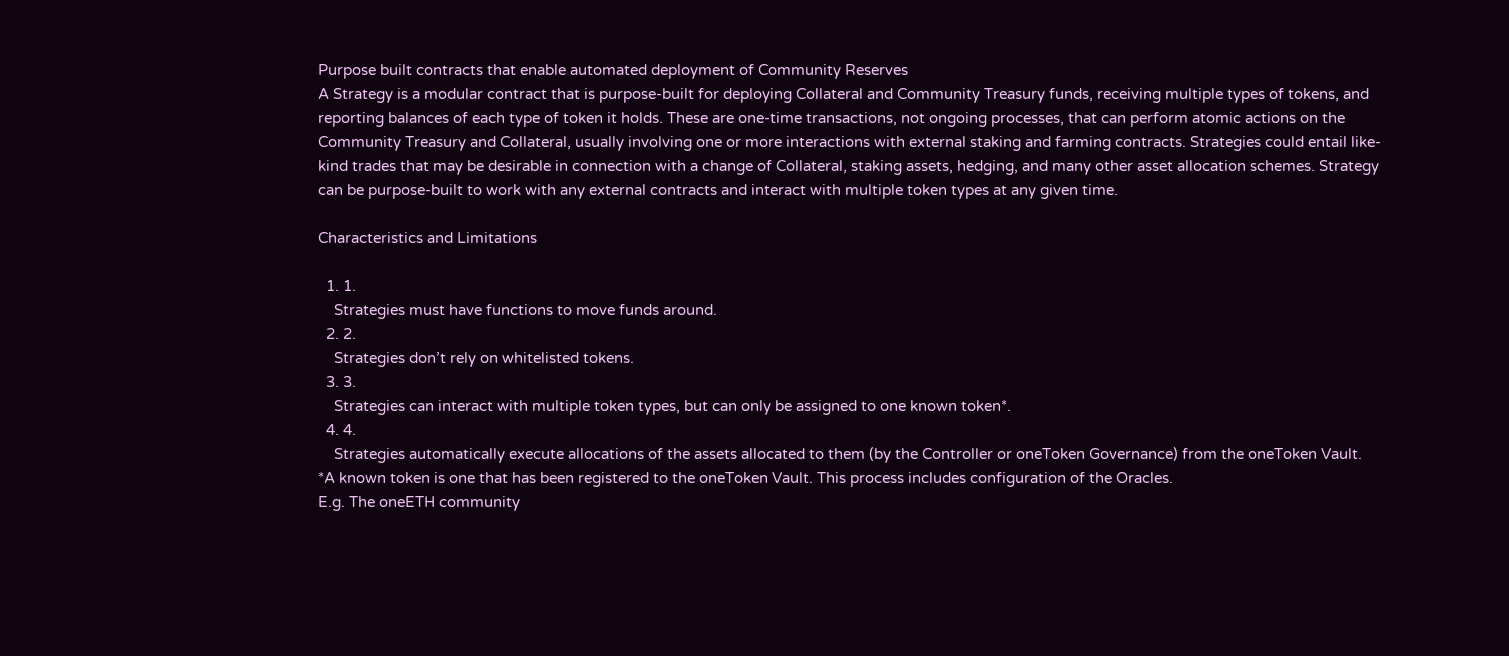Purpose built contracts that enable automated deployment of Community Reserves
A Strategy is a modular contract that is purpose-built for deploying Collateral and Community Treasury funds, receiving multiple types of tokens, and reporting balances of each type of token it holds. These are one-time transactions, not ongoing processes, that can perform atomic actions on the Community Treasury and Collateral, usually involving one or more interactions with external staking and farming contracts. Strategies could entail like-kind trades that may be desirable in connection with a change of Collateral, staking assets, hedging, and many other asset allocation schemes. Strategy can be purpose-built to work with any external contracts and interact with multiple token types at any given time.

Characteristics and Limitations

  1. 1.
    Strategies must have functions to move funds around.
  2. 2.
    Strategies don’t rely on whitelisted tokens.
  3. 3.
    Strategies can interact with multiple token types, but can only be assigned to one known token*.
  4. 4.
    Strategies automatically execute allocations of the assets allocated to them (by the Controller or oneToken Governance) from the oneToken Vault.
*A known token is one that has been registered to the oneToken Vault. This process includes configuration of the Oracles.
E.g. The oneETH community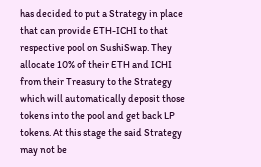has decided to put a Strategy in place that can provide ETH-ICHI to that respective pool on SushiSwap. They allocate 10% of their ETH and ICHI from their Treasury to the Strategy which will automatically deposit those tokens into the pool and get back LP tokens. At this stage the said Strategy may not be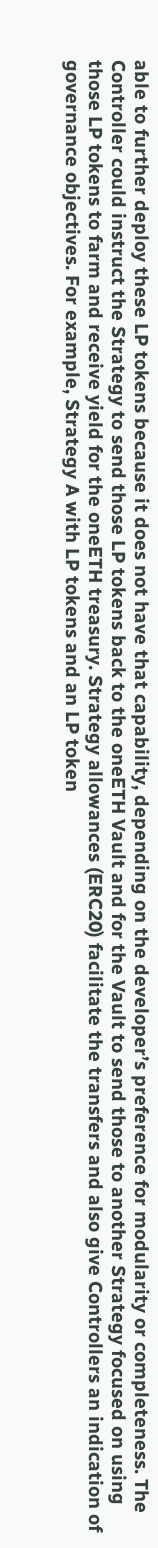able to further deploy these LP tokens because it does not have that capability, depending on the developer’s preference for modularity or completeness. The Controller could instruct the Strategy to send those LP tokens back to the oneETH Vault and for the Vault to send those to another Strategy focused on using those LP tokens to farm and receive yield for the oneETH treasury. Strategy allowances (ERC20) facilitate the transfers and also give Controllers an indication of governance objectives. For example, Strategy A with LP tokens and an LP token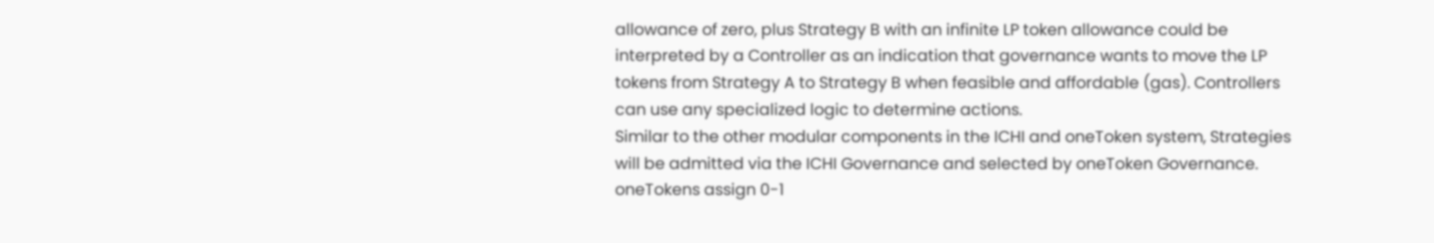allowance of zero, plus Strategy B with an infinite LP token allowance could be interpreted by a Controller as an indication that governance wants to move the LP tokens from Strategy A to Strategy B when feasible and affordable (gas). Controllers can use any specialized logic to determine actions.
Similar to the other modular components in the ICHI and oneToken system, Strategies will be admitted via the ICHI Governance and selected by oneToken Governance. oneTokens assign 0-1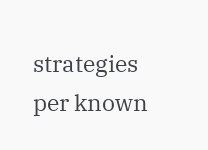strategies per known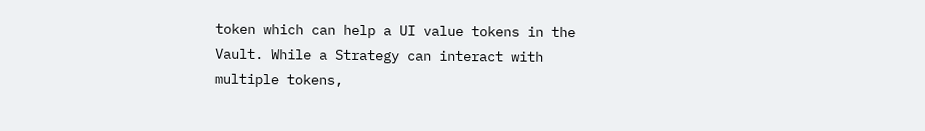token which can help a UI value tokens in the Vault. While a Strategy can interact with multiple tokens,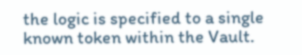the logic is specified to a single known token within the Vault.